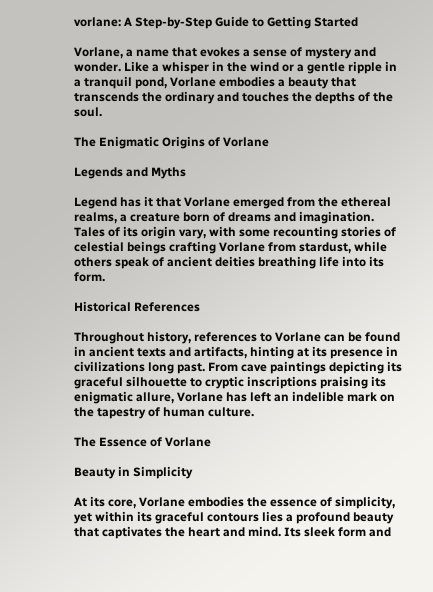vorlane: A Step-by-Step Guide to Getting Started

Vorlane, a name that evokes a sense of mystery and wonder. Like a whisper in the wind or a gentle ripple in a tranquil pond, Vorlane embodies a beauty that transcends the ordinary and touches the depths of the soul.

The Enigmatic Origins of Vorlane

Legends and Myths

Legend has it that Vorlane emerged from the ethereal realms, a creature born of dreams and imagination. Tales of its origin vary, with some recounting stories of celestial beings crafting Vorlane from stardust, while others speak of ancient deities breathing life into its form.

Historical References

Throughout history, references to Vorlane can be found in ancient texts and artifacts, hinting at its presence in civilizations long past. From cave paintings depicting its graceful silhouette to cryptic inscriptions praising its enigmatic allure, Vorlane has left an indelible mark on the tapestry of human culture.

The Essence of Vorlane

Beauty in Simplicity

At its core, Vorlane embodies the essence of simplicity, yet within its graceful contours lies a profound beauty that captivates the heart and mind. Its sleek form and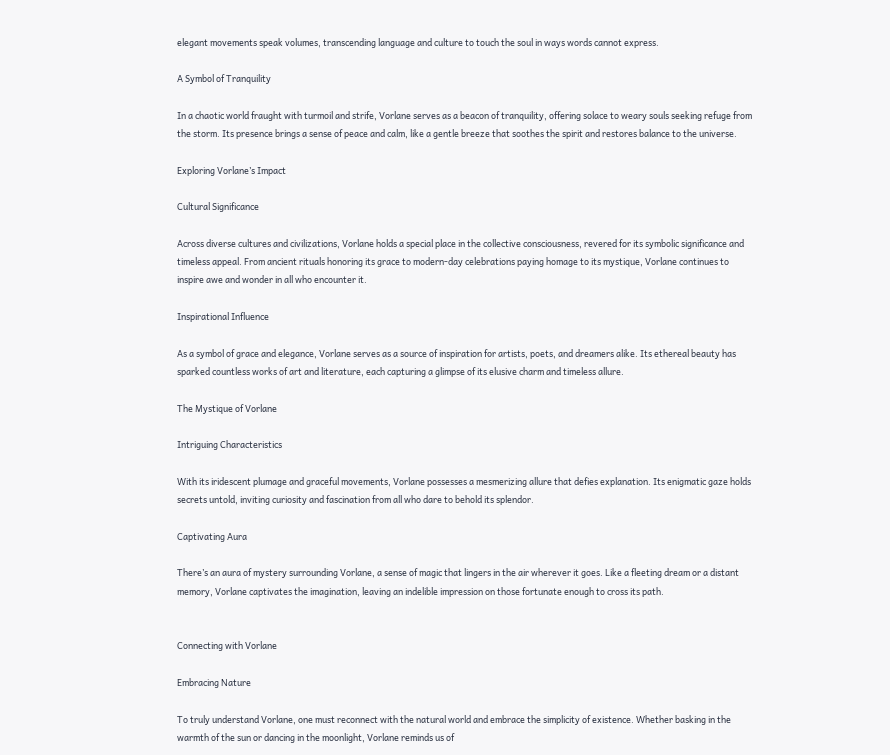elegant movements speak volumes, transcending language and culture to touch the soul in ways words cannot express.

A Symbol of Tranquility

In a chaotic world fraught with turmoil and strife, Vorlane serves as a beacon of tranquility, offering solace to weary souls seeking refuge from the storm. Its presence brings a sense of peace and calm, like a gentle breeze that soothes the spirit and restores balance to the universe.

Exploring Vorlane’s Impact

Cultural Significance

Across diverse cultures and civilizations, Vorlane holds a special place in the collective consciousness, revered for its symbolic significance and timeless appeal. From ancient rituals honoring its grace to modern-day celebrations paying homage to its mystique, Vorlane continues to inspire awe and wonder in all who encounter it.

Inspirational Influence

As a symbol of grace and elegance, Vorlane serves as a source of inspiration for artists, poets, and dreamers alike. Its ethereal beauty has sparked countless works of art and literature, each capturing a glimpse of its elusive charm and timeless allure.

The Mystique of Vorlane

Intriguing Characteristics

With its iridescent plumage and graceful movements, Vorlane possesses a mesmerizing allure that defies explanation. Its enigmatic gaze holds secrets untold, inviting curiosity and fascination from all who dare to behold its splendor.

Captivating Aura

There’s an aura of mystery surrounding Vorlane, a sense of magic that lingers in the air wherever it goes. Like a fleeting dream or a distant memory, Vorlane captivates the imagination, leaving an indelible impression on those fortunate enough to cross its path.


Connecting with Vorlane

Embracing Nature

To truly understand Vorlane, one must reconnect with the natural world and embrace the simplicity of existence. Whether basking in the warmth of the sun or dancing in the moonlight, Vorlane reminds us of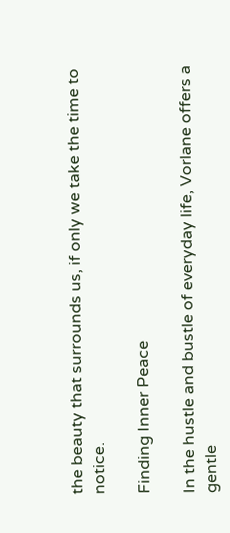the beauty that surrounds us, if only we take the time to notice.

Finding Inner Peace

In the hustle and bustle of everyday life, Vorlane offers a gentle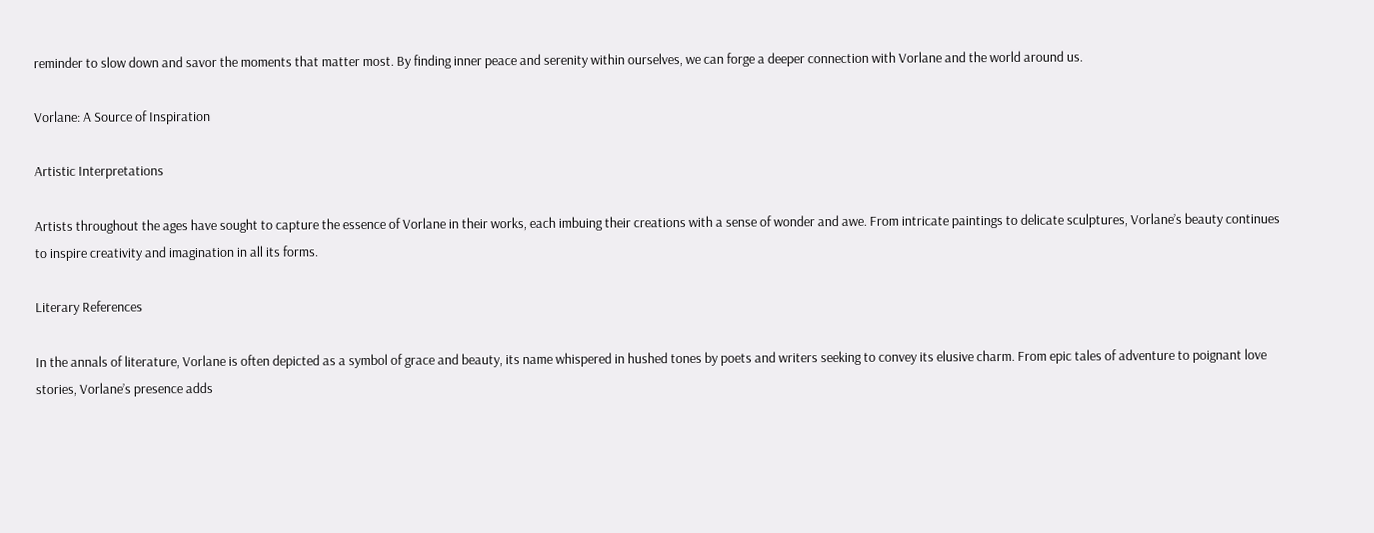reminder to slow down and savor the moments that matter most. By finding inner peace and serenity within ourselves, we can forge a deeper connection with Vorlane and the world around us.

Vorlane: A Source of Inspiration

Artistic Interpretations

Artists throughout the ages have sought to capture the essence of Vorlane in their works, each imbuing their creations with a sense of wonder and awe. From intricate paintings to delicate sculptures, Vorlane’s beauty continues to inspire creativity and imagination in all its forms.

Literary References

In the annals of literature, Vorlane is often depicted as a symbol of grace and beauty, its name whispered in hushed tones by poets and writers seeking to convey its elusive charm. From epic tales of adventure to poignant love stories, Vorlane’s presence adds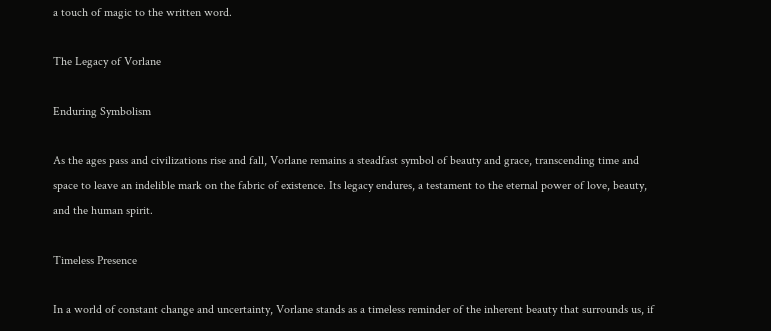a touch of magic to the written word.

The Legacy of Vorlane

Enduring Symbolism

As the ages pass and civilizations rise and fall, Vorlane remains a steadfast symbol of beauty and grace, transcending time and space to leave an indelible mark on the fabric of existence. Its legacy endures, a testament to the eternal power of love, beauty, and the human spirit.

Timeless Presence

In a world of constant change and uncertainty, Vorlane stands as a timeless reminder of the inherent beauty that surrounds us, if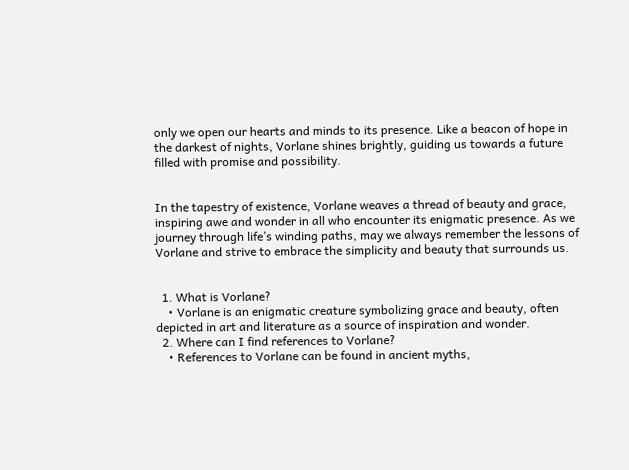only we open our hearts and minds to its presence. Like a beacon of hope in the darkest of nights, Vorlane shines brightly, guiding us towards a future filled with promise and possibility.


In the tapestry of existence, Vorlane weaves a thread of beauty and grace, inspiring awe and wonder in all who encounter its enigmatic presence. As we journey through life’s winding paths, may we always remember the lessons of Vorlane and strive to embrace the simplicity and beauty that surrounds us.


  1. What is Vorlane?
    • Vorlane is an enigmatic creature symbolizing grace and beauty, often depicted in art and literature as a source of inspiration and wonder.
  2. Where can I find references to Vorlane?
    • References to Vorlane can be found in ancient myths,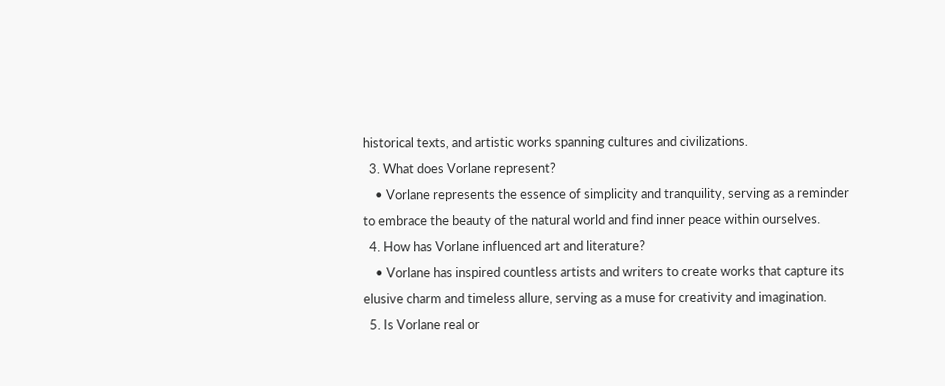historical texts, and artistic works spanning cultures and civilizations.
  3. What does Vorlane represent?
    • Vorlane represents the essence of simplicity and tranquility, serving as a reminder to embrace the beauty of the natural world and find inner peace within ourselves.
  4. How has Vorlane influenced art and literature?
    • Vorlane has inspired countless artists and writers to create works that capture its elusive charm and timeless allure, serving as a muse for creativity and imagination.
  5. Is Vorlane real or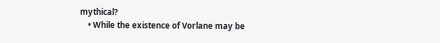mythical?
    • While the existence of Vorlane may be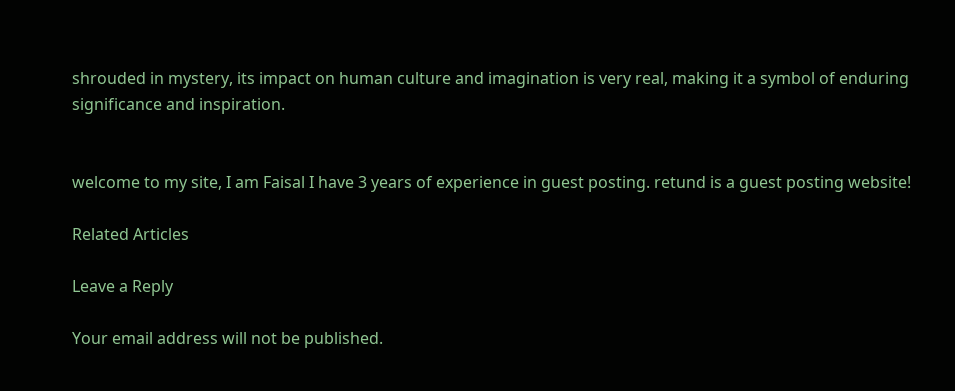shrouded in mystery, its impact on human culture and imagination is very real, making it a symbol of enduring significance and inspiration.


welcome to my site, I am Faisal I have 3 years of experience in guest posting. retund is a guest posting website!

Related Articles

Leave a Reply

Your email address will not be published.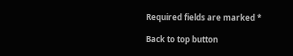Required fields are marked *

Back to top button